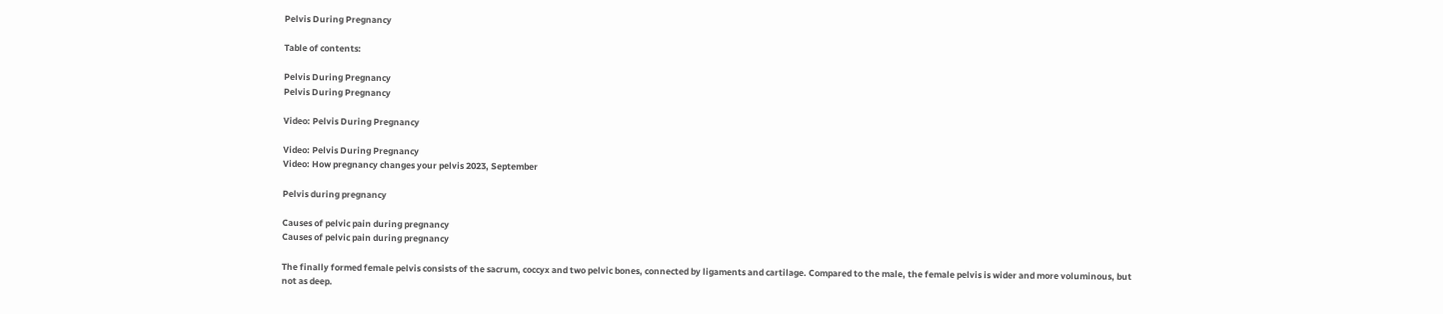Pelvis During Pregnancy

Table of contents:

Pelvis During Pregnancy
Pelvis During Pregnancy

Video: Pelvis During Pregnancy

Video: Pelvis During Pregnancy
Video: How pregnancy changes your pelvis 2023, September

Pelvis during pregnancy

Causes of pelvic pain during pregnancy
Causes of pelvic pain during pregnancy

The finally formed female pelvis consists of the sacrum, coccyx and two pelvic bones, connected by ligaments and cartilage. Compared to the male, the female pelvis is wider and more voluminous, but not as deep.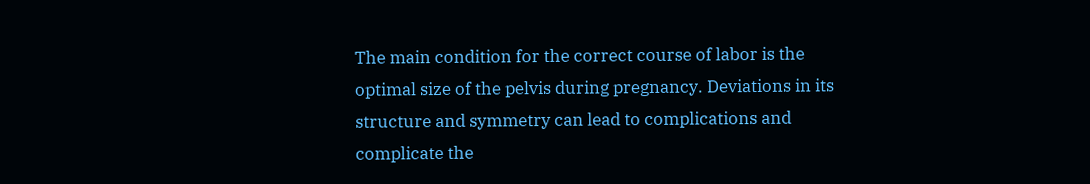The main condition for the correct course of labor is the optimal size of the pelvis during pregnancy. Deviations in its structure and symmetry can lead to complications and complicate the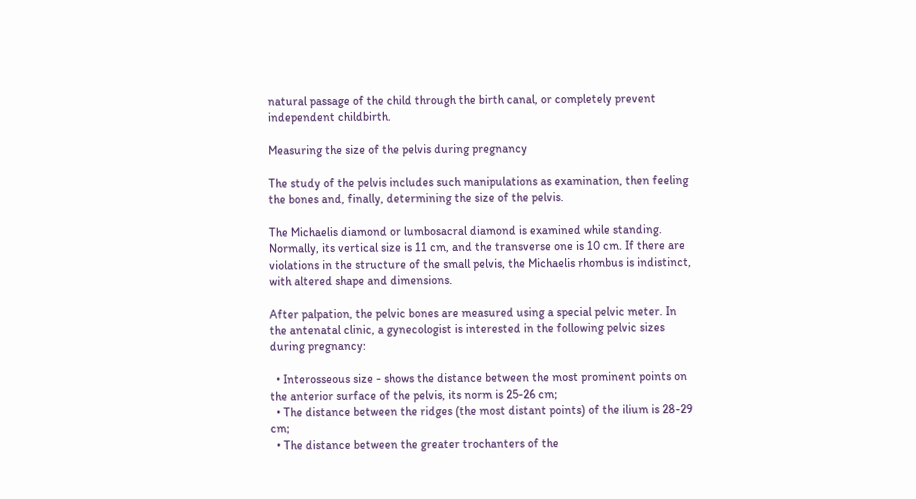natural passage of the child through the birth canal, or completely prevent independent childbirth.

Measuring the size of the pelvis during pregnancy

The study of the pelvis includes such manipulations as examination, then feeling the bones and, finally, determining the size of the pelvis.

The Michaelis diamond or lumbosacral diamond is examined while standing. Normally, its vertical size is 11 cm, and the transverse one is 10 cm. If there are violations in the structure of the small pelvis, the Michaelis rhombus is indistinct, with altered shape and dimensions.

After palpation, the pelvic bones are measured using a special pelvic meter. In the antenatal clinic, a gynecologist is interested in the following pelvic sizes during pregnancy:

  • Interosseous size - shows the distance between the most prominent points on the anterior surface of the pelvis, its norm is 25-26 cm;
  • The distance between the ridges (the most distant points) of the ilium is 28-29 cm;
  • The distance between the greater trochanters of the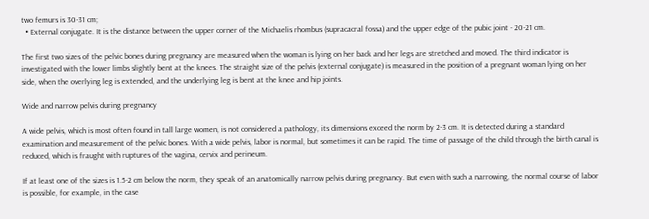two femurs is 30-31 cm;
  • External conjugate. It is the distance between the upper corner of the Michaelis rhombus (supracacral fossa) and the upper edge of the pubic joint - 20-21 cm.

The first two sizes of the pelvic bones during pregnancy are measured when the woman is lying on her back and her legs are stretched and moved. The third indicator is investigated with the lower limbs slightly bent at the knees. The straight size of the pelvis (external conjugate) is measured in the position of a pregnant woman lying on her side, when the overlying leg is extended, and the underlying leg is bent at the knee and hip joints.

Wide and narrow pelvis during pregnancy

A wide pelvis, which is most often found in tall large women, is not considered a pathology, its dimensions exceed the norm by 2-3 cm. It is detected during a standard examination and measurement of the pelvic bones. With a wide pelvis, labor is normal, but sometimes it can be rapid. The time of passage of the child through the birth canal is reduced, which is fraught with ruptures of the vagina, cervix and perineum.

If at least one of the sizes is 1.5-2 cm below the norm, they speak of an anatomically narrow pelvis during pregnancy. But even with such a narrowing, the normal course of labor is possible, for example, in the case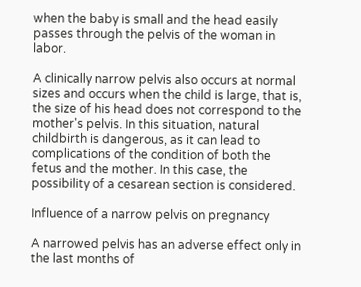when the baby is small and the head easily passes through the pelvis of the woman in labor.

A clinically narrow pelvis also occurs at normal sizes and occurs when the child is large, that is, the size of his head does not correspond to the mother's pelvis. In this situation, natural childbirth is dangerous, as it can lead to complications of the condition of both the fetus and the mother. In this case, the possibility of a cesarean section is considered.

Influence of a narrow pelvis on pregnancy

A narrowed pelvis has an adverse effect only in the last months of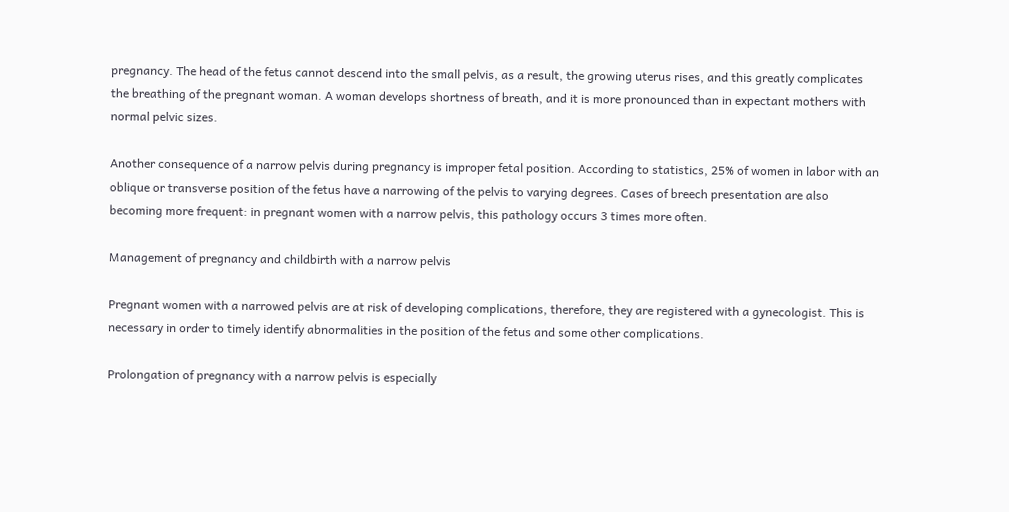pregnancy. The head of the fetus cannot descend into the small pelvis, as a result, the growing uterus rises, and this greatly complicates the breathing of the pregnant woman. A woman develops shortness of breath, and it is more pronounced than in expectant mothers with normal pelvic sizes.

Another consequence of a narrow pelvis during pregnancy is improper fetal position. According to statistics, 25% of women in labor with an oblique or transverse position of the fetus have a narrowing of the pelvis to varying degrees. Cases of breech presentation are also becoming more frequent: in pregnant women with a narrow pelvis, this pathology occurs 3 times more often.

Management of pregnancy and childbirth with a narrow pelvis

Pregnant women with a narrowed pelvis are at risk of developing complications, therefore, they are registered with a gynecologist. This is necessary in order to timely identify abnormalities in the position of the fetus and some other complications.

Prolongation of pregnancy with a narrow pelvis is especially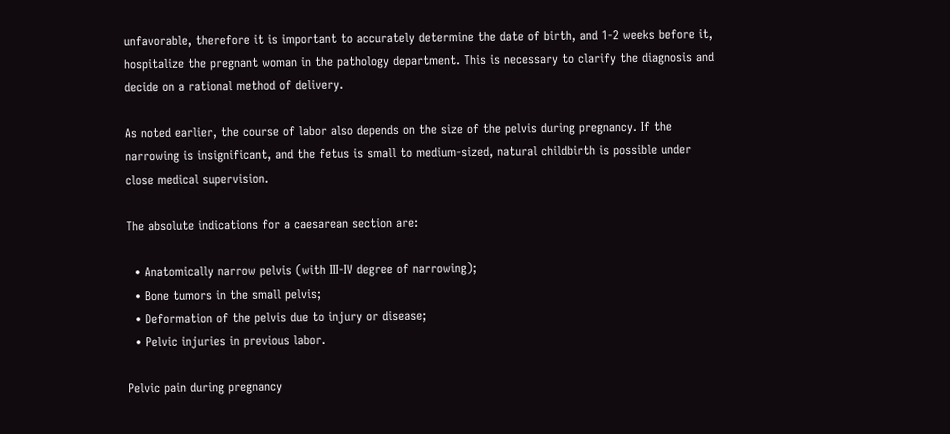unfavorable, therefore it is important to accurately determine the date of birth, and 1-2 weeks before it, hospitalize the pregnant woman in the pathology department. This is necessary to clarify the diagnosis and decide on a rational method of delivery.

As noted earlier, the course of labor also depends on the size of the pelvis during pregnancy. If the narrowing is insignificant, and the fetus is small to medium-sized, natural childbirth is possible under close medical supervision.

The absolute indications for a caesarean section are:

  • Anatomically narrow pelvis (with III-IV degree of narrowing);
  • Bone tumors in the small pelvis;
  • Deformation of the pelvis due to injury or disease;
  • Pelvic injuries in previous labor.

Pelvic pain during pregnancy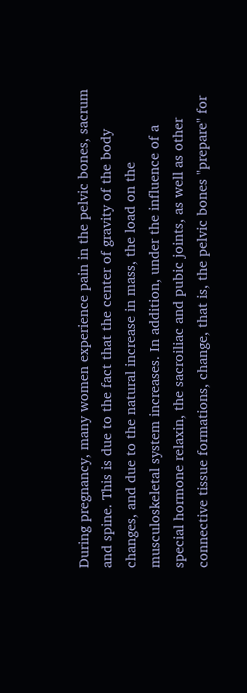During pregnancy, many women experience pain in the pelvic bones, sacrum and spine. This is due to the fact that the center of gravity of the body changes, and due to the natural increase in mass, the load on the musculoskeletal system increases. In addition, under the influence of a special hormone relaxin, the sacroiliac and pubic joints, as well as other connective tissue formations, change, that is, the pelvic bones "prepare" for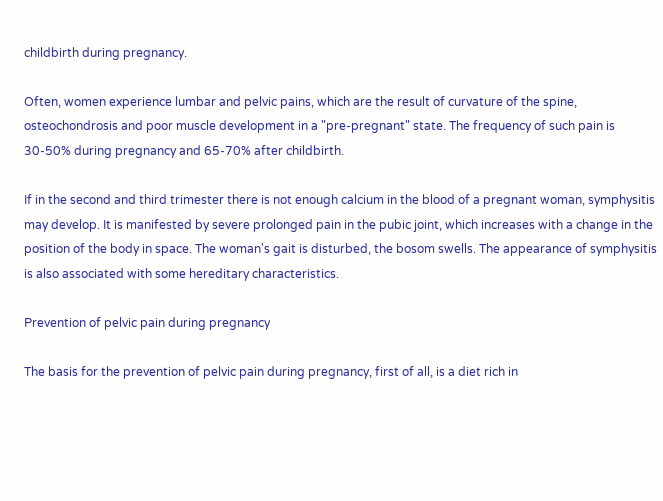childbirth during pregnancy.

Often, women experience lumbar and pelvic pains, which are the result of curvature of the spine, osteochondrosis and poor muscle development in a "pre-pregnant" state. The frequency of such pain is 30-50% during pregnancy and 65-70% after childbirth.

If in the second and third trimester there is not enough calcium in the blood of a pregnant woman, symphysitis may develop. It is manifested by severe prolonged pain in the pubic joint, which increases with a change in the position of the body in space. The woman's gait is disturbed, the bosom swells. The appearance of symphysitis is also associated with some hereditary characteristics.

Prevention of pelvic pain during pregnancy

The basis for the prevention of pelvic pain during pregnancy, first of all, is a diet rich in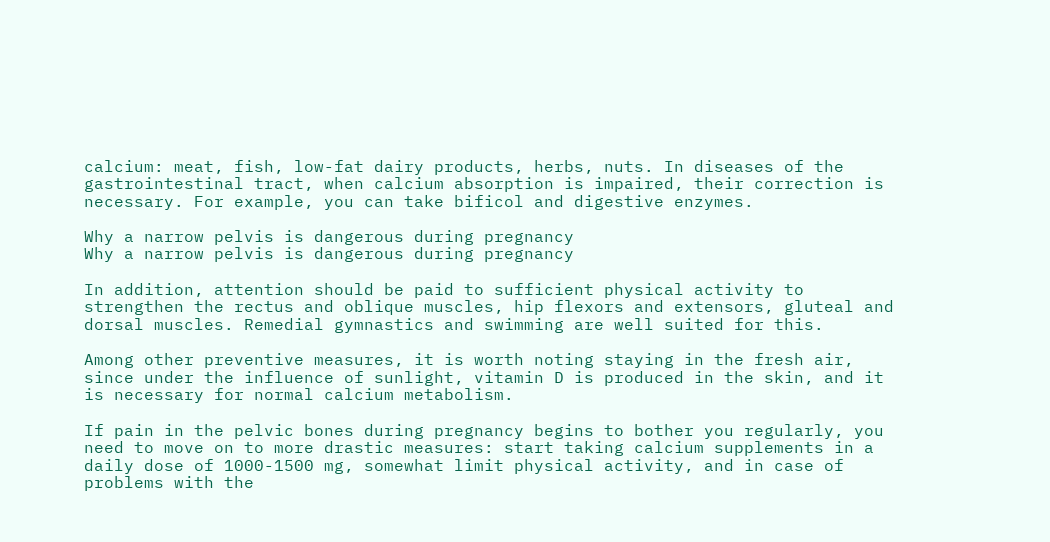calcium: meat, fish, low-fat dairy products, herbs, nuts. In diseases of the gastrointestinal tract, when calcium absorption is impaired, their correction is necessary. For example, you can take bificol and digestive enzymes.

Why a narrow pelvis is dangerous during pregnancy
Why a narrow pelvis is dangerous during pregnancy

In addition, attention should be paid to sufficient physical activity to strengthen the rectus and oblique muscles, hip flexors and extensors, gluteal and dorsal muscles. Remedial gymnastics and swimming are well suited for this.

Among other preventive measures, it is worth noting staying in the fresh air, since under the influence of sunlight, vitamin D is produced in the skin, and it is necessary for normal calcium metabolism.

If pain in the pelvic bones during pregnancy begins to bother you regularly, you need to move on to more drastic measures: start taking calcium supplements in a daily dose of 1000-1500 mg, somewhat limit physical activity, and in case of problems with the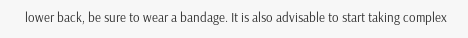lower back, be sure to wear a bandage. It is also advisable to start taking complex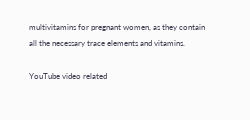multivitamins for pregnant women, as they contain all the necessary trace elements and vitamins.

YouTube video related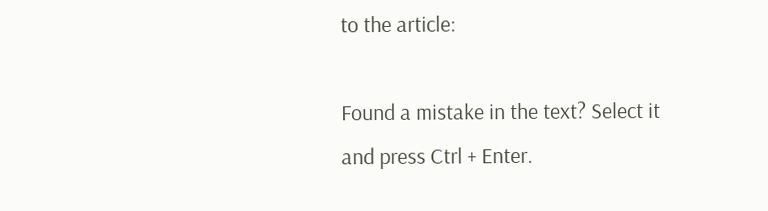to the article:

Found a mistake in the text? Select it and press Ctrl + Enter.